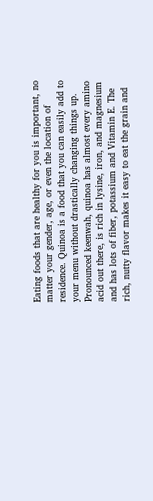Eating foods that are healthy for you is important, no matter your gender, age, or even the location of residence. Quinoa is a food that you can easily add to your menu without drastically changing things up. Pronounced keenwah, quinoa has almost every amino acid out there, is rich in lysine, iron, and magnesium and has lots of fiber, potassium and Vitamin E. The rich, nutty flavor makes it easy to eat the grain and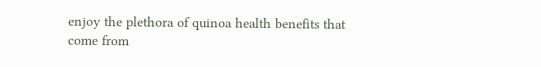enjoy the plethora of quinoa health benefits that come from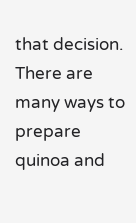that decision. There are many ways to prepare quinoa and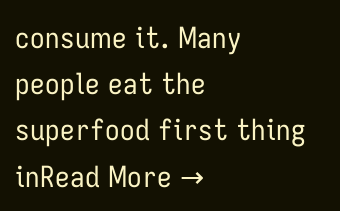consume it. Many people eat the superfood first thing inRead More →